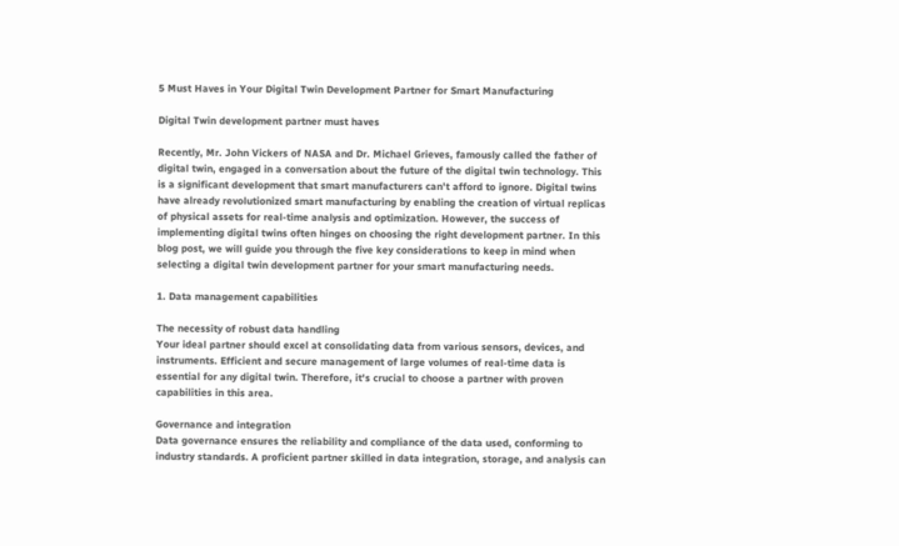5 Must Haves in Your Digital Twin Development Partner for Smart Manufacturing

Digital Twin development partner must haves

Recently, Mr. John Vickers of NASA and Dr. Michael Grieves, famously called the father of digital twin, engaged in a conversation about the future of the digital twin technology. This is a significant development that smart manufacturers can't afford to ignore. Digital twins have already revolutionized smart manufacturing by enabling the creation of virtual replicas of physical assets for real-time analysis and optimization. However, the success of implementing digital twins often hinges on choosing the right development partner. In this blog post, we will guide you through the five key considerations to keep in mind when selecting a digital twin development partner for your smart manufacturing needs.

1. Data management capabilities

The necessity of robust data handling
Your ideal partner should excel at consolidating data from various sensors, devices, and instruments. Efficient and secure management of large volumes of real-time data is essential for any digital twin. Therefore, it's crucial to choose a partner with proven capabilities in this area.

Governance and integration
Data governance ensures the reliability and compliance of the data used, conforming to industry standards. A proficient partner skilled in data integration, storage, and analysis can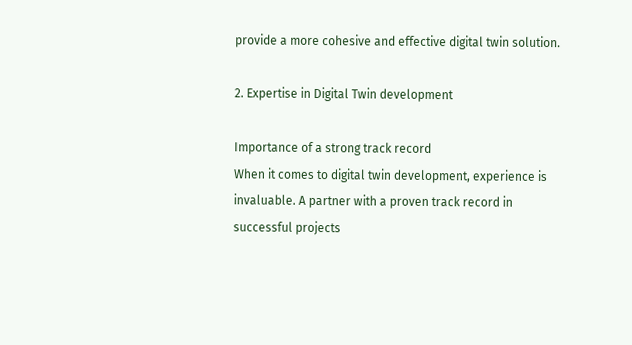provide a more cohesive and effective digital twin solution.

2. Expertise in Digital Twin development

Importance of a strong track record
When it comes to digital twin development, experience is invaluable. A partner with a proven track record in successful projects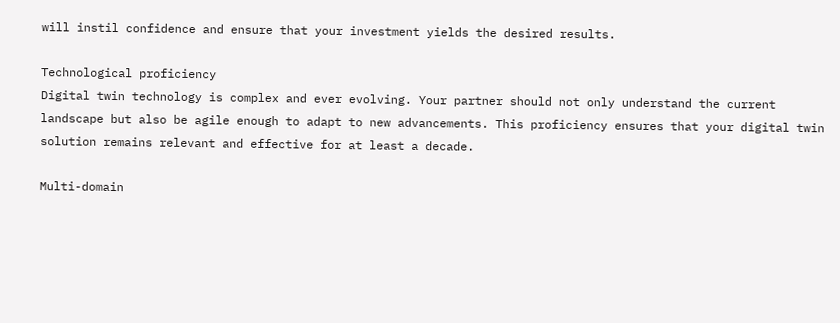will instil confidence and ensure that your investment yields the desired results.

Technological proficiency
Digital twin technology is complex and ever evolving. Your partner should not only understand the current landscape but also be agile enough to adapt to new advancements. This proficiency ensures that your digital twin solution remains relevant and effective for at least a decade.

Multi-domain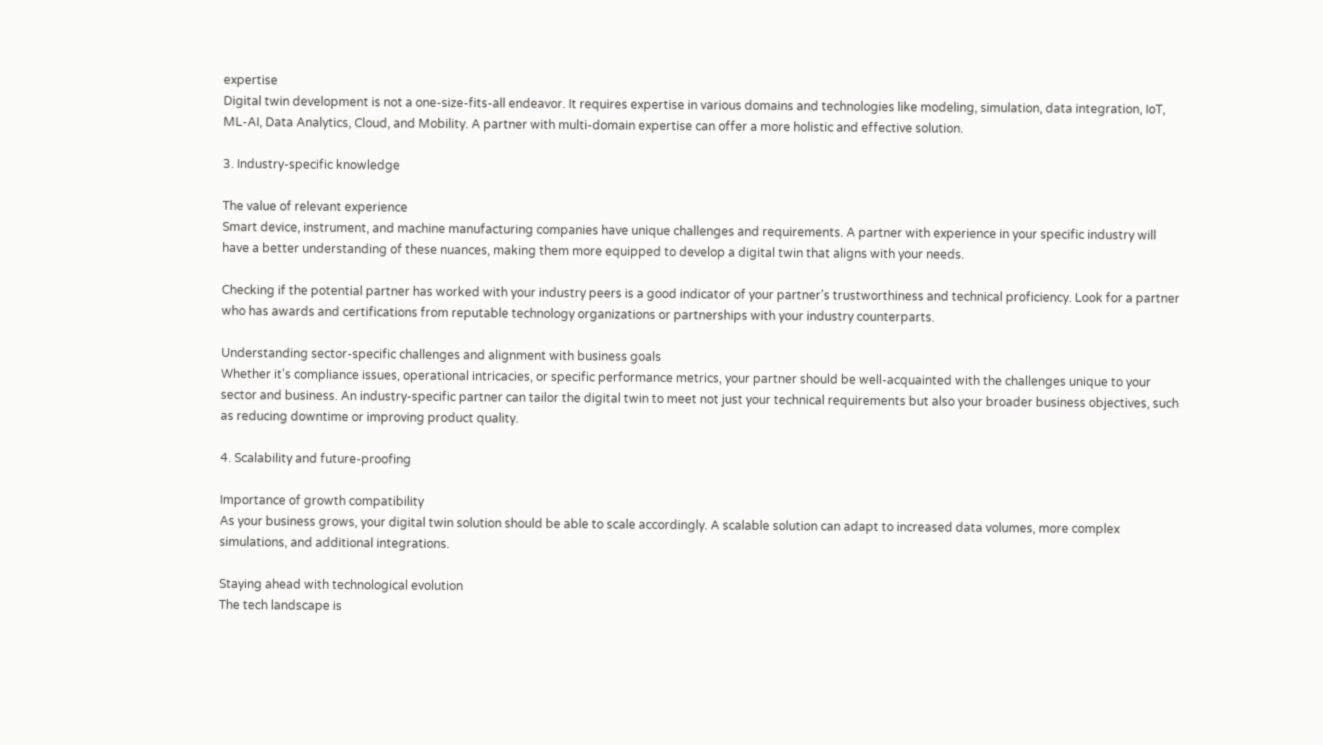expertise
Digital twin development is not a one-size-fits-all endeavor. It requires expertise in various domains and technologies like modeling, simulation, data integration, IoT, ML-AI, Data Analytics, Cloud, and Mobility. A partner with multi-domain expertise can offer a more holistic and effective solution.

3. Industry-specific knowledge

The value of relevant experience
Smart device, instrument, and machine manufacturing companies have unique challenges and requirements. A partner with experience in your specific industry will have a better understanding of these nuances, making them more equipped to develop a digital twin that aligns with your needs.

Checking if the potential partner has worked with your industry peers is a good indicator of your partner’s trustworthiness and technical proficiency. Look for a partner who has awards and certifications from reputable technology organizations or partnerships with your industry counterparts.

Understanding sector-specific challenges and alignment with business goals
Whether it's compliance issues, operational intricacies, or specific performance metrics, your partner should be well-acquainted with the challenges unique to your sector and business. An industry-specific partner can tailor the digital twin to meet not just your technical requirements but also your broader business objectives, such as reducing downtime or improving product quality.

4. Scalability and future-proofing

Importance of growth compatibility
As your business grows, your digital twin solution should be able to scale accordingly. A scalable solution can adapt to increased data volumes, more complex simulations, and additional integrations.

Staying ahead with technological evolution
The tech landscape is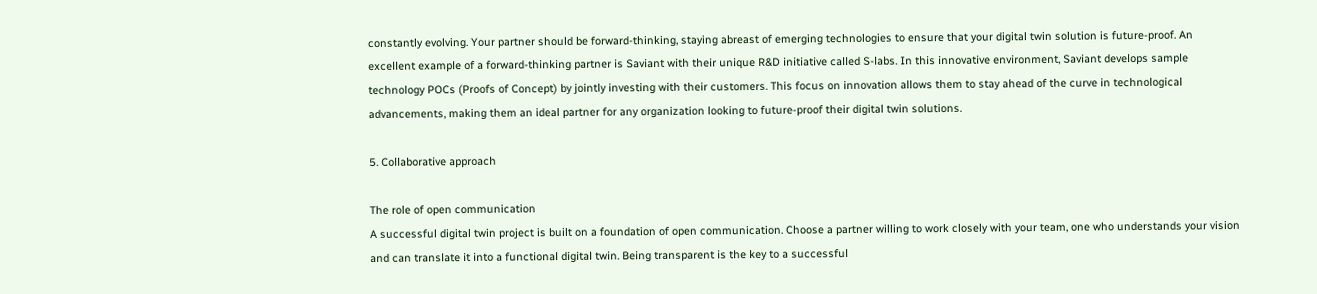constantly evolving. Your partner should be forward-thinking, staying abreast of emerging technologies to ensure that your digital twin solution is future-proof. An excellent example of a forward-thinking partner is Saviant with their unique R&D initiative called S-labs. In this innovative environment, Saviant develops sample technology POCs (Proofs of Concept) by jointly investing with their customers. This focus on innovation allows them to stay ahead of the curve in technological advancements, making them an ideal partner for any organization looking to future-proof their digital twin solutions.

5. Collaborative approach

The role of open communication
A successful digital twin project is built on a foundation of open communication. Choose a partner willing to work closely with your team, one who understands your vision and can translate it into a functional digital twin. Being transparent is the key to a successful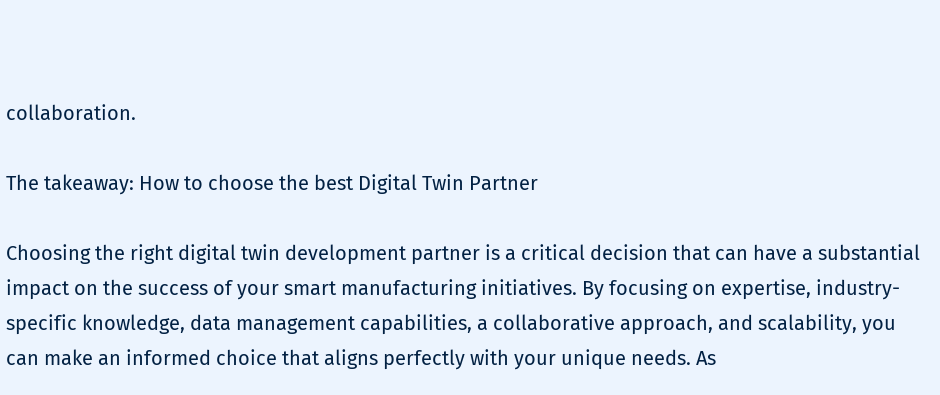collaboration.

The takeaway: How to choose the best Digital Twin Partner

Choosing the right digital twin development partner is a critical decision that can have a substantial impact on the success of your smart manufacturing initiatives. By focusing on expertise, industry-specific knowledge, data management capabilities, a collaborative approach, and scalability, you can make an informed choice that aligns perfectly with your unique needs. As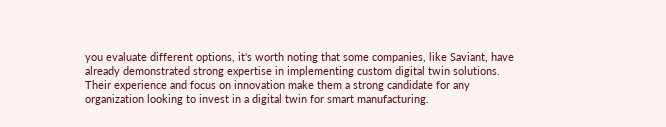you evaluate different options, it's worth noting that some companies, like Saviant, have already demonstrated strong expertise in implementing custom digital twin solutions. Their experience and focus on innovation make them a strong candidate for any organization looking to invest in a digital twin for smart manufacturing.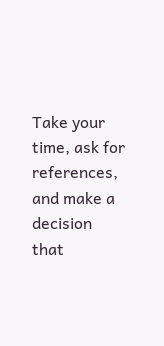Take your time, ask for references, and make a decision that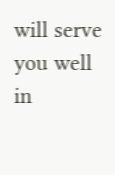will serve you well in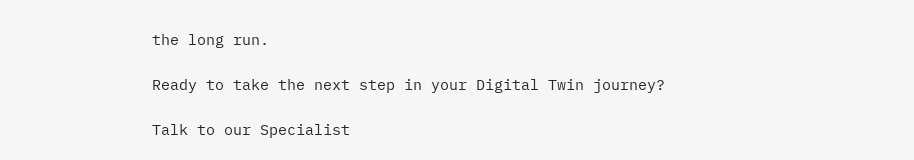the long run.

Ready to take the next step in your Digital Twin journey?

Talk to our Specialist